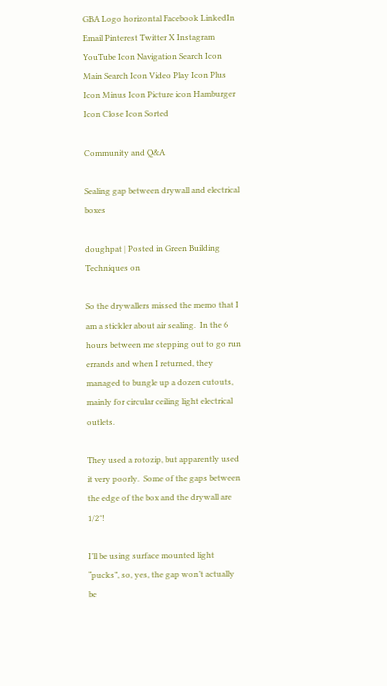GBA Logo horizontal Facebook LinkedIn Email Pinterest Twitter X Instagram YouTube Icon Navigation Search Icon Main Search Icon Video Play Icon Plus Icon Minus Icon Picture icon Hamburger Icon Close Icon Sorted

Community and Q&A

Sealing gap between drywall and electrical boxes

doughpat | Posted in Green Building Techniques on

So the drywallers missed the memo that I am a stickler about air sealing.  In the 6 hours between me stepping out to go run errands and when I returned, they managed to bungle up a dozen cutouts, mainly for circular ceiling light electrical outlets.

They used a rotozip, but apparently used it very poorly.  Some of the gaps between the edge of the box and the drywall are 1/2″!

I’ll be using surface mounted light “pucks”, so, yes, the gap won’t actually be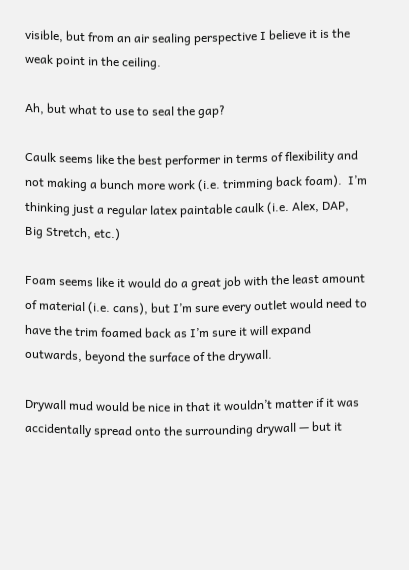visible, but from an air sealing perspective I believe it is the weak point in the ceiling.

Ah, but what to use to seal the gap?

Caulk seems like the best performer in terms of flexibility and not making a bunch more work (i.e. trimming back foam).  I’m thinking just a regular latex paintable caulk (i.e. Alex, DAP, Big Stretch, etc.)

Foam seems like it would do a great job with the least amount of material (i.e. cans), but I’m sure every outlet would need to have the trim foamed back as I’m sure it will expand outwards, beyond the surface of the drywall.

Drywall mud would be nice in that it wouldn’t matter if it was accidentally spread onto the surrounding drywall — but it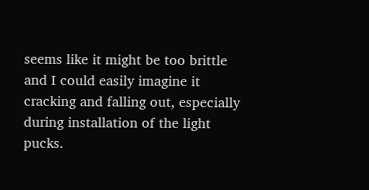seems like it might be too brittle and I could easily imagine it cracking and falling out, especially during installation of the light pucks.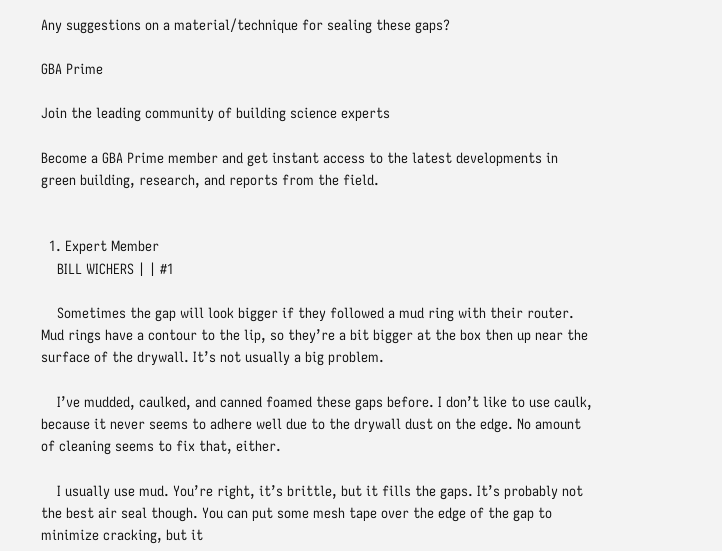Any suggestions on a material/technique for sealing these gaps?

GBA Prime

Join the leading community of building science experts

Become a GBA Prime member and get instant access to the latest developments in green building, research, and reports from the field.


  1. Expert Member
    BILL WICHERS | | #1

    Sometimes the gap will look bigger if they followed a mud ring with their router. Mud rings have a contour to the lip, so they’re a bit bigger at the box then up near the surface of the drywall. It’s not usually a big problem.

    I’ve mudded, caulked, and canned foamed these gaps before. I don’t like to use caulk, because it never seems to adhere well due to the drywall dust on the edge. No amount of cleaning seems to fix that, either.

    I usually use mud. You’re right, it’s brittle, but it fills the gaps. It’s probably not the best air seal though. You can put some mesh tape over the edge of the gap to minimize cracking, but it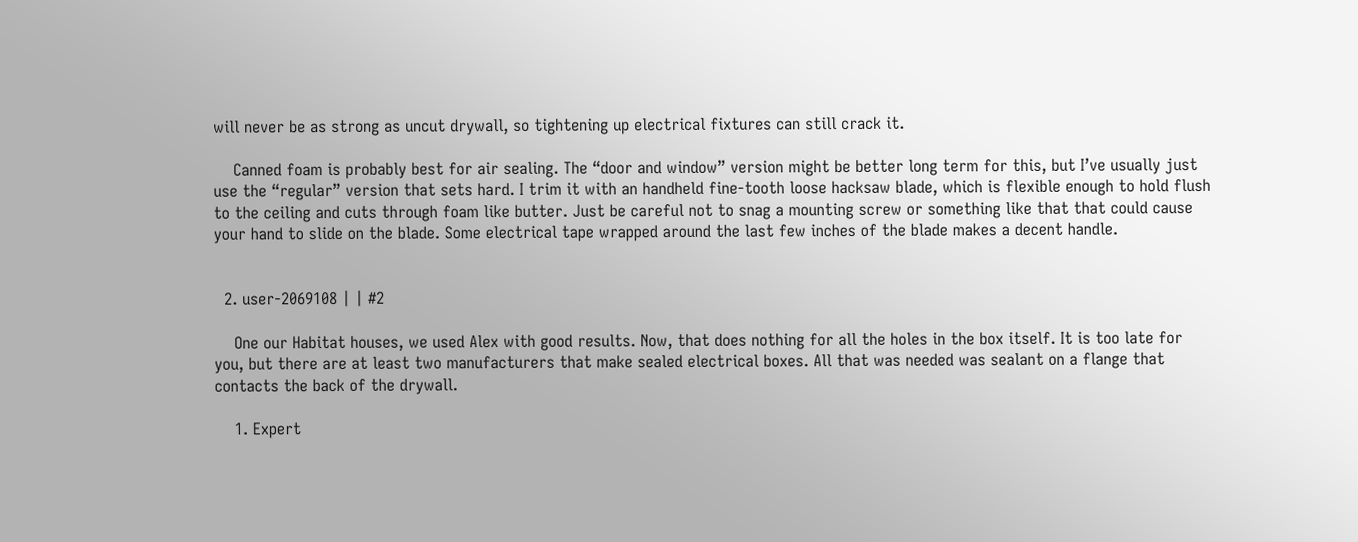will never be as strong as uncut drywall, so tightening up electrical fixtures can still crack it.

    Canned foam is probably best for air sealing. The “door and window” version might be better long term for this, but I’ve usually just use the “regular” version that sets hard. I trim it with an handheld fine-tooth loose hacksaw blade, which is flexible enough to hold flush to the ceiling and cuts through foam like butter. Just be careful not to snag a mounting screw or something like that that could cause your hand to slide on the blade. Some electrical tape wrapped around the last few inches of the blade makes a decent handle.


  2. user-2069108 | | #2

    One our Habitat houses, we used Alex with good results. Now, that does nothing for all the holes in the box itself. It is too late for you, but there are at least two manufacturers that make sealed electrical boxes. All that was needed was sealant on a flange that contacts the back of the drywall.

    1. Expert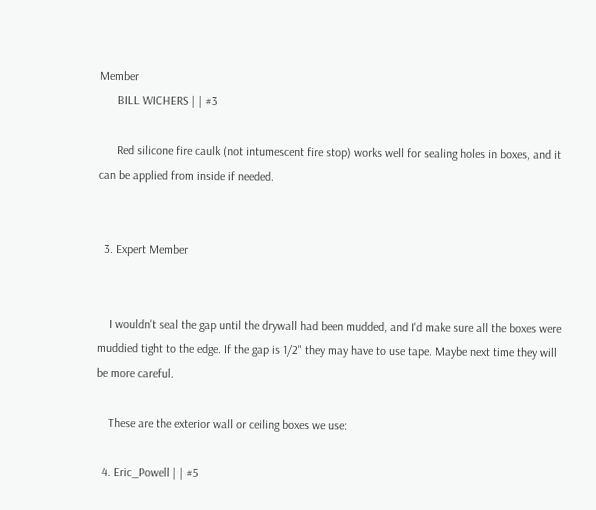Member
      BILL WICHERS | | #3

      Red silicone fire caulk (not intumescent fire stop) works well for sealing holes in boxes, and it can be applied from inside if needed.


  3. Expert Member


    I wouldn't seal the gap until the drywall had been mudded, and I'd make sure all the boxes were muddied tight to the edge. If the gap is 1/2" they may have to use tape. Maybe next time they will be more careful.

    These are the exterior wall or ceiling boxes we use:

  4. Eric_Powell | | #5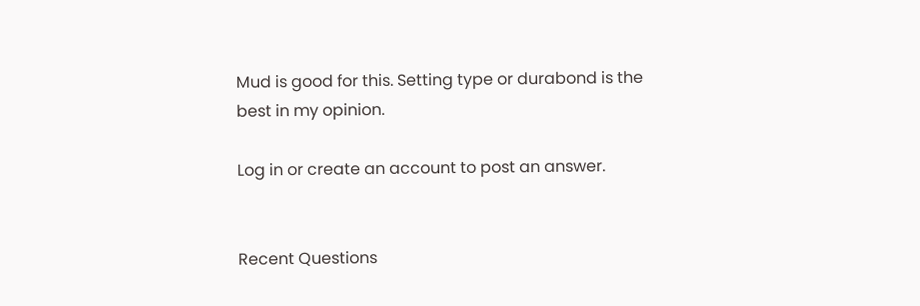Mud is good for this. Setting type or durabond is the best in my opinion.

Log in or create an account to post an answer.


Recent Questions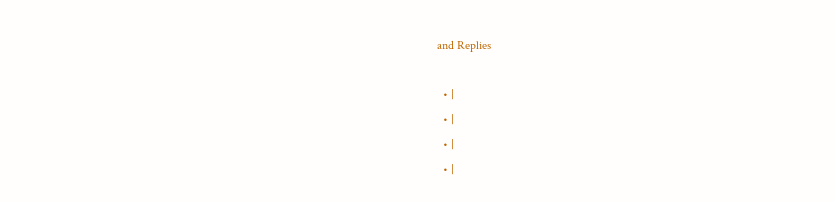and Replies

  • |
  • |
  • |
  • |